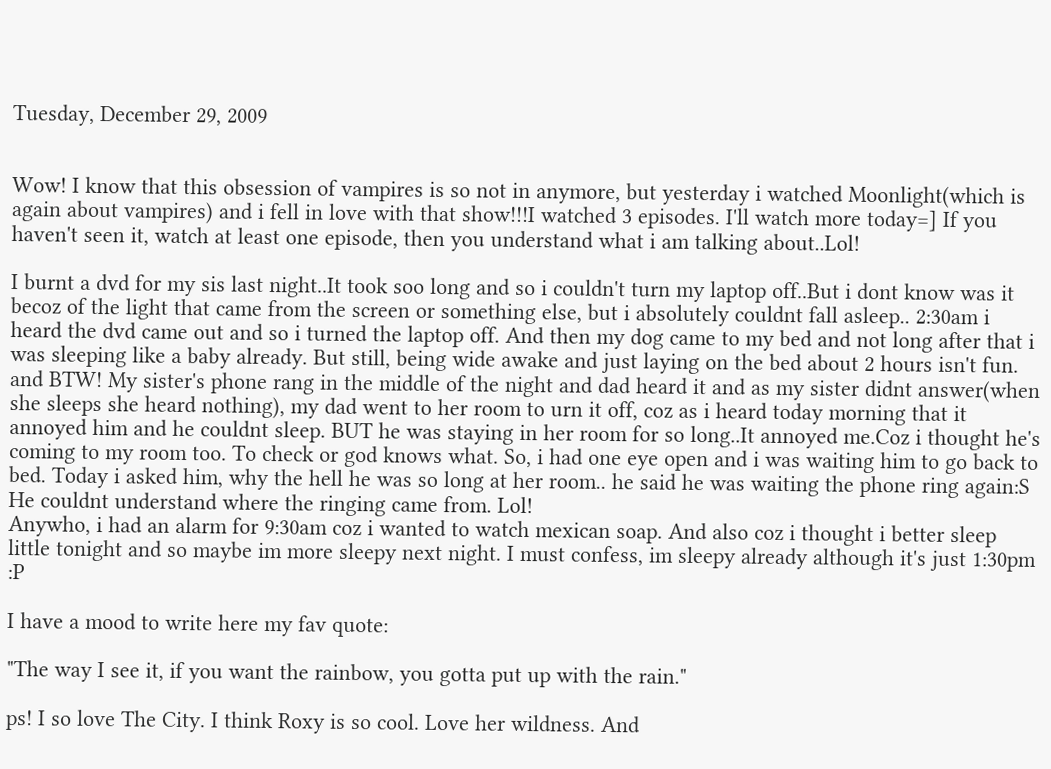Tuesday, December 29, 2009


Wow! I know that this obsession of vampires is so not in anymore, but yesterday i watched Moonlight(which is again about vampires) and i fell in love with that show!!!I watched 3 episodes. I'll watch more today=] If you haven't seen it, watch at least one episode, then you understand what i am talking about..Lol!

I burnt a dvd for my sis last night..It took soo long and so i couldn't turn my laptop off..But i dont know was it becoz of the light that came from the screen or something else, but i absolutely couldnt fall asleep.. 2:30am i heard the dvd came out and so i turned the laptop off. And then my dog came to my bed and not long after that i was sleeping like a baby already. But still, being wide awake and just laying on the bed about 2 hours isn't fun. and BTW! My sister's phone rang in the middle of the night and dad heard it and as my sister didnt answer(when she sleeps she heard nothing), my dad went to her room to urn it off, coz as i heard today morning that it annoyed him and he couldnt sleep. BUT he was staying in her room for so long..It annoyed me.Coz i thought he's coming to my room too. To check or god knows what. So, i had one eye open and i was waiting him to go back to bed. Today i asked him, why the hell he was so long at her room.. he said he was waiting the phone ring again:S He couldnt understand where the ringing came from. Lol!
Anywho, i had an alarm for 9:30am coz i wanted to watch mexican soap. And also coz i thought i better sleep little tonight and so maybe im more sleepy next night. I must confess, im sleepy already although it's just 1:30pm :P

I have a mood to write here my fav quote:

"The way I see it, if you want the rainbow, you gotta put up with the rain."

ps! I so love The City. I think Roxy is so cool. Love her wildness. And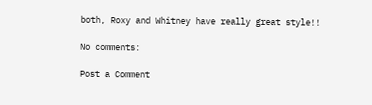both, Roxy and Whitney have really great style!!

No comments:

Post a Comment